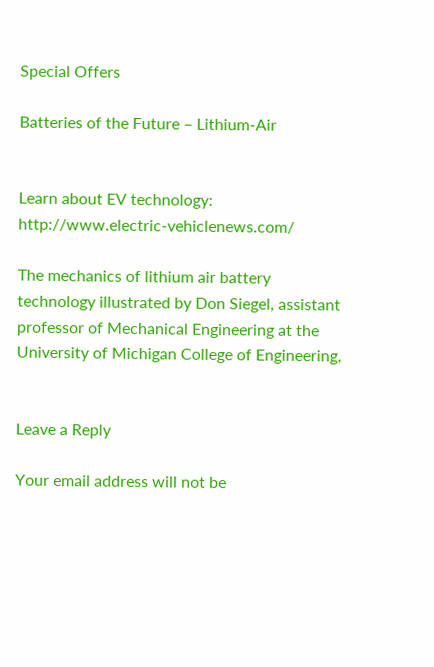Special Offers

Batteries of the Future – Lithium-Air


Learn about EV technology: http://www.electric-vehiclenews.com/

The mechanics of lithium air battery technology illustrated by Don Siegel, assistant professor of Mechanical Engineering at the University of Michigan College of Engineering,


Leave a Reply

Your email address will not be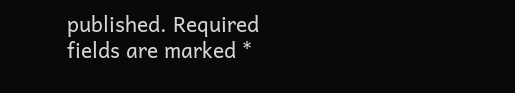published. Required fields are marked *